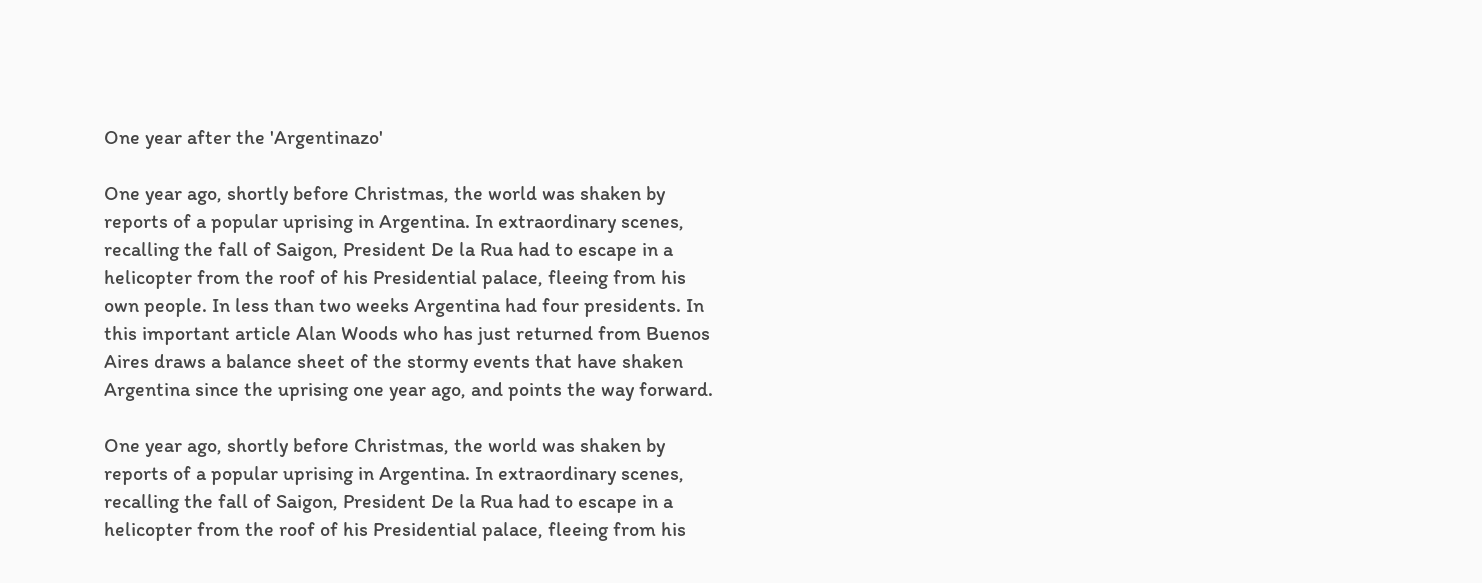One year after the 'Argentinazo'

One year ago, shortly before Christmas, the world was shaken by reports of a popular uprising in Argentina. In extraordinary scenes, recalling the fall of Saigon, President De la Rua had to escape in a helicopter from the roof of his Presidential palace, fleeing from his own people. In less than two weeks Argentina had four presidents. In this important article Alan Woods who has just returned from Buenos Aires draws a balance sheet of the stormy events that have shaken Argentina since the uprising one year ago, and points the way forward.

One year ago, shortly before Christmas, the world was shaken by reports of a popular uprising in Argentina. In extraordinary scenes, recalling the fall of Saigon, President De la Rua had to escape in a helicopter from the roof of his Presidential palace, fleeing from his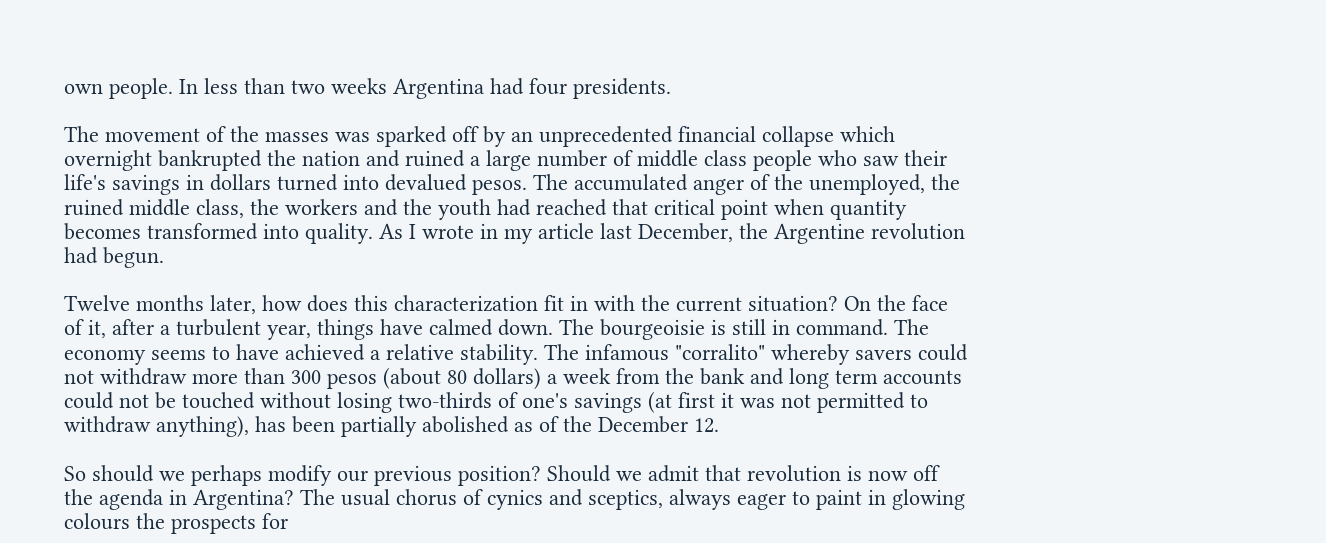own people. In less than two weeks Argentina had four presidents.

The movement of the masses was sparked off by an unprecedented financial collapse which overnight bankrupted the nation and ruined a large number of middle class people who saw their life's savings in dollars turned into devalued pesos. The accumulated anger of the unemployed, the ruined middle class, the workers and the youth had reached that critical point when quantity becomes transformed into quality. As I wrote in my article last December, the Argentine revolution had begun.

Twelve months later, how does this characterization fit in with the current situation? On the face of it, after a turbulent year, things have calmed down. The bourgeoisie is still in command. The economy seems to have achieved a relative stability. The infamous "corralito" whereby savers could not withdraw more than 300 pesos (about 80 dollars) a week from the bank and long term accounts could not be touched without losing two-thirds of one's savings (at first it was not permitted to withdraw anything), has been partially abolished as of the December 12.

So should we perhaps modify our previous position? Should we admit that revolution is now off the agenda in Argentina? The usual chorus of cynics and sceptics, always eager to paint in glowing colours the prospects for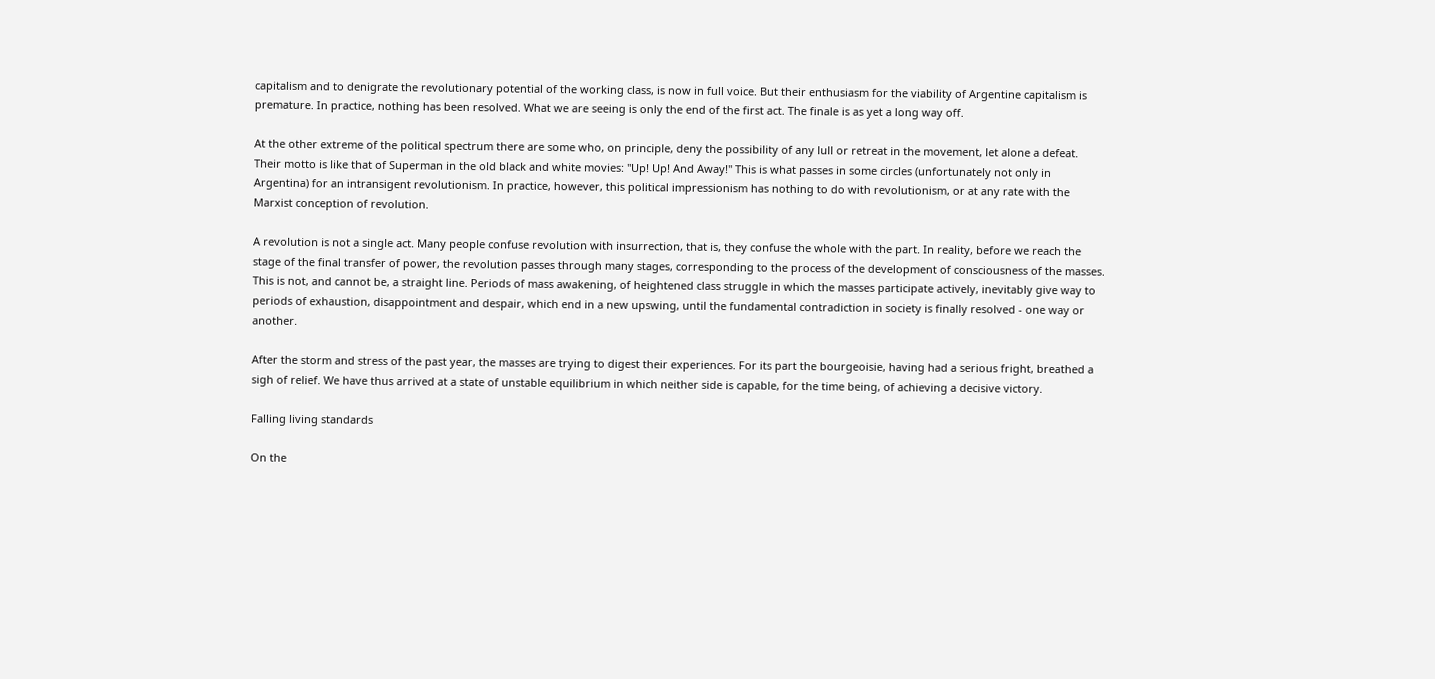capitalism and to denigrate the revolutionary potential of the working class, is now in full voice. But their enthusiasm for the viability of Argentine capitalism is premature. In practice, nothing has been resolved. What we are seeing is only the end of the first act. The finale is as yet a long way off.

At the other extreme of the political spectrum there are some who, on principle, deny the possibility of any lull or retreat in the movement, let alone a defeat. Their motto is like that of Superman in the old black and white movies: "Up! Up! And Away!" This is what passes in some circles (unfortunately not only in Argentina) for an intransigent revolutionism. In practice, however, this political impressionism has nothing to do with revolutionism, or at any rate with the Marxist conception of revolution.

A revolution is not a single act. Many people confuse revolution with insurrection, that is, they confuse the whole with the part. In reality, before we reach the stage of the final transfer of power, the revolution passes through many stages, corresponding to the process of the development of consciousness of the masses. This is not, and cannot be, a straight line. Periods of mass awakening, of heightened class struggle in which the masses participate actively, inevitably give way to periods of exhaustion, disappointment and despair, which end in a new upswing, until the fundamental contradiction in society is finally resolved - one way or another.

After the storm and stress of the past year, the masses are trying to digest their experiences. For its part the bourgeoisie, having had a serious fright, breathed a sigh of relief. We have thus arrived at a state of unstable equilibrium in which neither side is capable, for the time being, of achieving a decisive victory.

Falling living standards

On the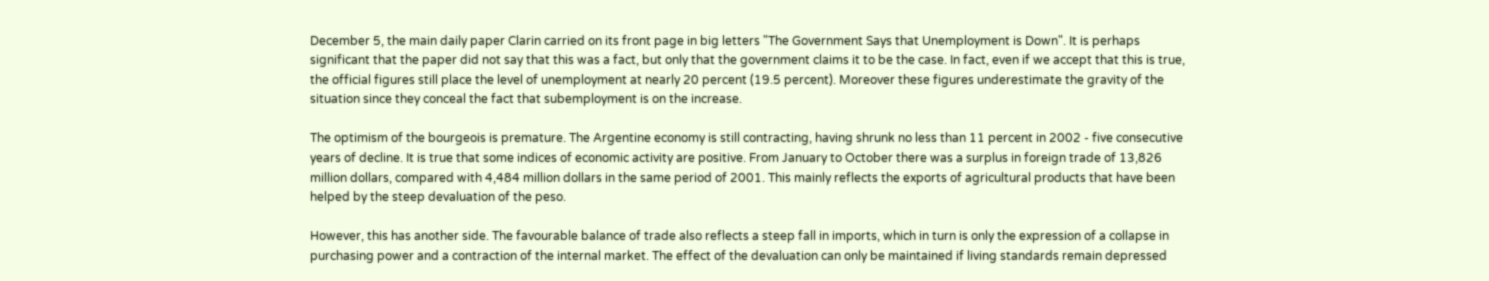December 5, the main daily paper Clarin carried on its front page in big letters "The Government Says that Unemployment is Down". It is perhaps significant that the paper did not say that this was a fact, but only that the government claims it to be the case. In fact, even if we accept that this is true, the official figures still place the level of unemployment at nearly 20 percent (19.5 percent). Moreover these figures underestimate the gravity of the situation since they conceal the fact that subemployment is on the increase.

The optimism of the bourgeois is premature. The Argentine economy is still contracting, having shrunk no less than 11 percent in 2002 - five consecutive years of decline. It is true that some indices of economic activity are positive. From January to October there was a surplus in foreign trade of 13,826 million dollars, compared with 4,484 million dollars in the same period of 2001. This mainly reflects the exports of agricultural products that have been helped by the steep devaluation of the peso.

However, this has another side. The favourable balance of trade also reflects a steep fall in imports, which in turn is only the expression of a collapse in purchasing power and a contraction of the internal market. The effect of the devaluation can only be maintained if living standards remain depressed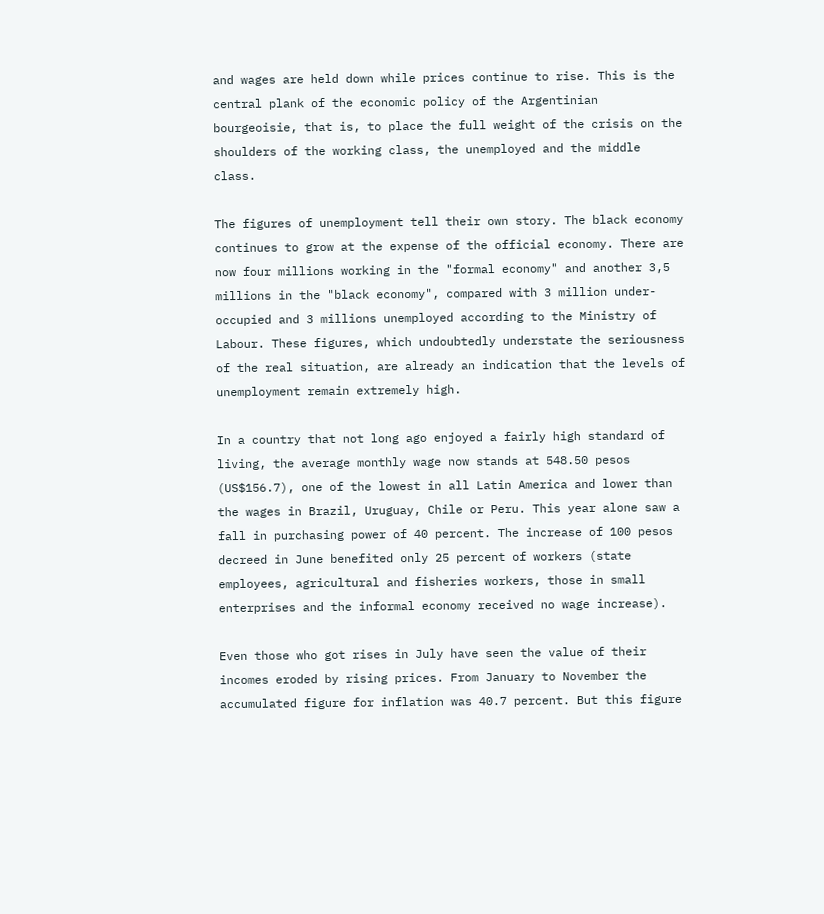and wages are held down while prices continue to rise. This is the central plank of the economic policy of the Argentinian bourgeoisie, that is, to place the full weight of the crisis on the shoulders of the working class, the unemployed and the middle class.

The figures of unemployment tell their own story. The black economy continues to grow at the expense of the official economy. There are now four millions working in the "formal economy" and another 3,5 millions in the "black economy", compared with 3 million under-occupied and 3 millions unemployed according to the Ministry of Labour. These figures, which undoubtedly understate the seriousness of the real situation, are already an indication that the levels of unemployment remain extremely high.

In a country that not long ago enjoyed a fairly high standard of living, the average monthly wage now stands at 548.50 pesos (US$156.7), one of the lowest in all Latin America and lower than the wages in Brazil, Uruguay, Chile or Peru. This year alone saw a fall in purchasing power of 40 percent. The increase of 100 pesos decreed in June benefited only 25 percent of workers (state employees, agricultural and fisheries workers, those in small enterprises and the informal economy received no wage increase).

Even those who got rises in July have seen the value of their incomes eroded by rising prices. From January to November the accumulated figure for inflation was 40.7 percent. But this figure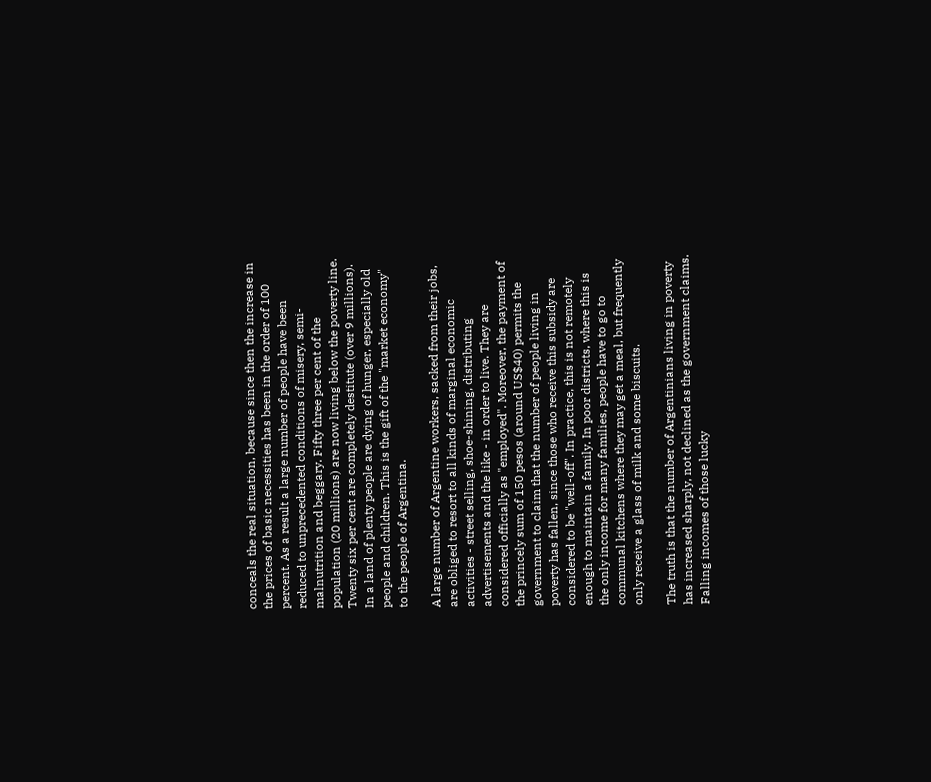conceals the real situation, because since then the increase in the prices of basic necessities has been in the order of 100 percent. As a result a large number of people have been reduced to unprecedented conditions of misery, semi-malnutrition and beggary. Fifty three per cent of the population (20 millions) are now living below the poverty line. Twenty six per cent are completely destitute (over 9 millions). In a land of plenty people are dying of hunger, especially old people and children. This is the gift of the "market economy" to the people of Argentina.

A large number of Argentine workers, sacked from their jobs, are obliged to resort to all kinds of marginal economic activities - street selling, shoe-shining, distributing advertisements and the like - in order to live. They are considered officially as "employed". Moreover, the payment of the princely sum of 150 pesos (around US$40) permits the government to claim that the number of people living in poverty has fallen, since those who receive this subsidy are considered to be "well-off". In practice, this is not remotely enough to maintain a family. In poor districts, where this is the only income for many families, people have to go to communal kitchens where they may get a meal, but frequently only receive a glass of milk and some biscuits.

The truth is that the number of Argentinians living in poverty has increased sharply, not declined as the government claims. Falling incomes of those lucky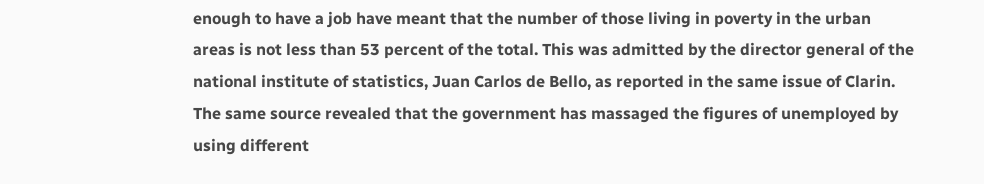enough to have a job have meant that the number of those living in poverty in the urban areas is not less than 53 percent of the total. This was admitted by the director general of the national institute of statistics, Juan Carlos de Bello, as reported in the same issue of Clarin. The same source revealed that the government has massaged the figures of unemployed by using different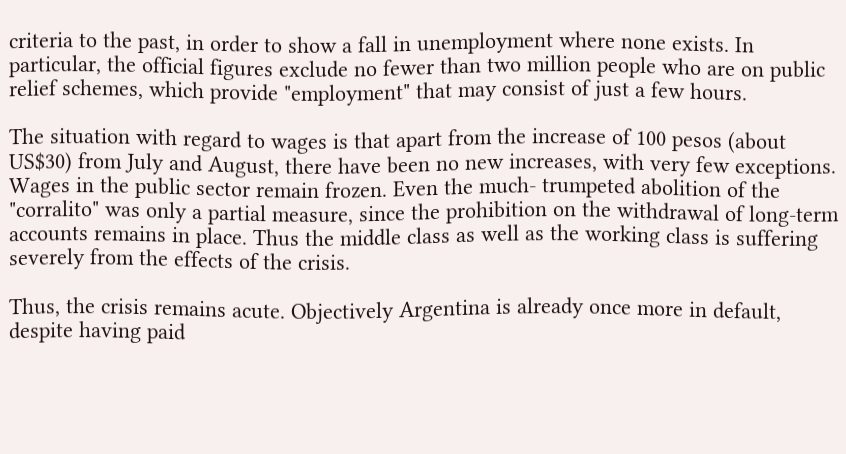criteria to the past, in order to show a fall in unemployment where none exists. In particular, the official figures exclude no fewer than two million people who are on public relief schemes, which provide "employment" that may consist of just a few hours.

The situation with regard to wages is that apart from the increase of 100 pesos (about US$30) from July and August, there have been no new increases, with very few exceptions. Wages in the public sector remain frozen. Even the much- trumpeted abolition of the "corralito" was only a partial measure, since the prohibition on the withdrawal of long-term accounts remains in place. Thus the middle class as well as the working class is suffering severely from the effects of the crisis.

Thus, the crisis remains acute. Objectively Argentina is already once more in default, despite having paid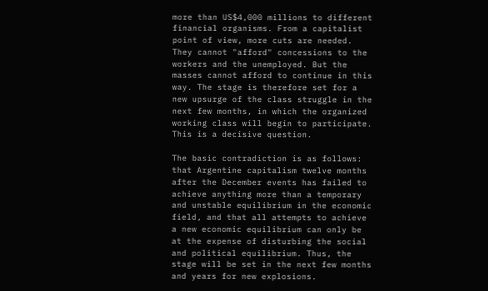more than US$4,000 millions to different financial organisms. From a capitalist point of view, more cuts are needed. They cannot "afford" concessions to the workers and the unemployed. But the masses cannot afford to continue in this way. The stage is therefore set for a new upsurge of the class struggle in the next few months, in which the organized working class will begin to participate. This is a decisive question.

The basic contradiction is as follows: that Argentine capitalism twelve months after the December events has failed to achieve anything more than a temporary and unstable equilibrium in the economic field, and that all attempts to achieve a new economic equilibrium can only be at the expense of disturbing the social and political equilibrium. Thus, the stage will be set in the next few months and years for new explosions.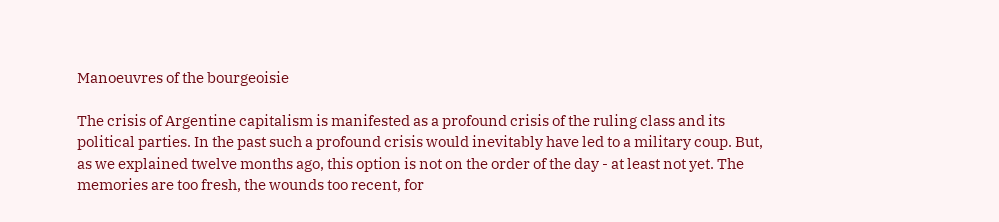Manoeuvres of the bourgeoisie

The crisis of Argentine capitalism is manifested as a profound crisis of the ruling class and its political parties. In the past such a profound crisis would inevitably have led to a military coup. But, as we explained twelve months ago, this option is not on the order of the day - at least not yet. The memories are too fresh, the wounds too recent, for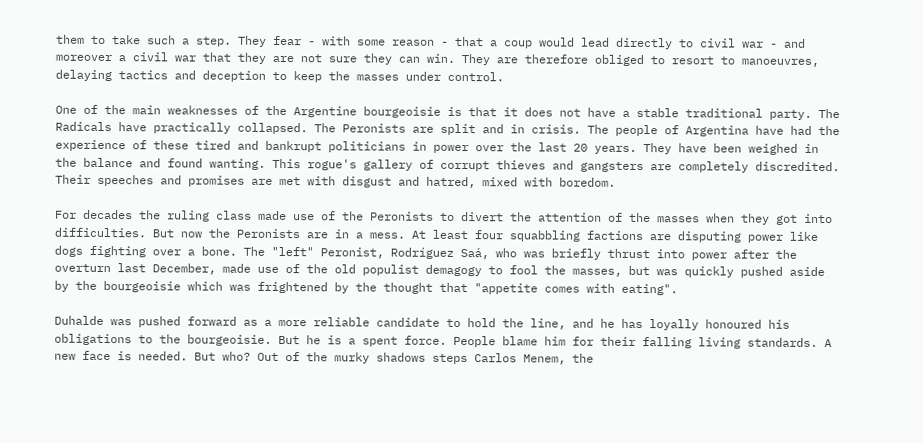them to take such a step. They fear - with some reason - that a coup would lead directly to civil war - and moreover a civil war that they are not sure they can win. They are therefore obliged to resort to manoeuvres, delaying tactics and deception to keep the masses under control.

One of the main weaknesses of the Argentine bourgeoisie is that it does not have a stable traditional party. The Radicals have practically collapsed. The Peronists are split and in crisis. The people of Argentina have had the experience of these tired and bankrupt politicians in power over the last 20 years. They have been weighed in the balance and found wanting. This rogue's gallery of corrupt thieves and gangsters are completely discredited. Their speeches and promises are met with disgust and hatred, mixed with boredom.

For decades the ruling class made use of the Peronists to divert the attention of the masses when they got into difficulties. But now the Peronists are in a mess. At least four squabbling factions are disputing power like dogs fighting over a bone. The "left" Peronist, Rodríguez Saá, who was briefly thrust into power after the overturn last December, made use of the old populist demagogy to fool the masses, but was quickly pushed aside by the bourgeoisie which was frightened by the thought that "appetite comes with eating".

Duhalde was pushed forward as a more reliable candidate to hold the line, and he has loyally honoured his obligations to the bourgeoisie. But he is a spent force. People blame him for their falling living standards. A new face is needed. But who? Out of the murky shadows steps Carlos Menem, the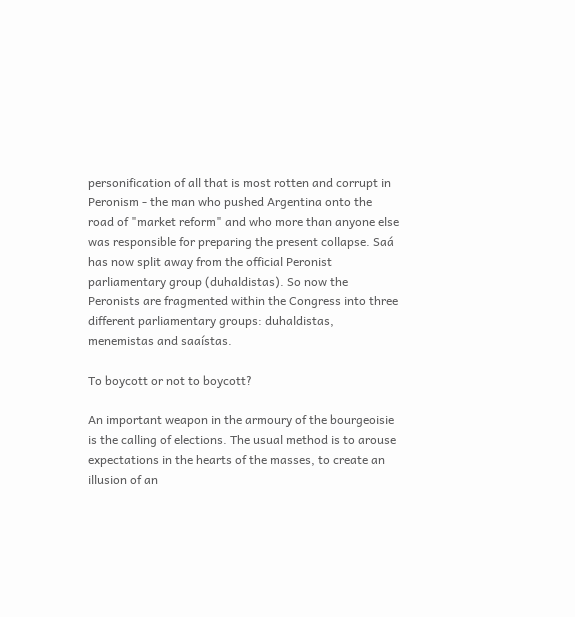personification of all that is most rotten and corrupt in Peronism - the man who pushed Argentina onto the road of "market reform" and who more than anyone else was responsible for preparing the present collapse. Saá has now split away from the official Peronist parliamentary group (duhaldistas). So now the Peronists are fragmented within the Congress into three different parliamentary groups: duhaldistas, menemistas and saaístas.

To boycott or not to boycott?

An important weapon in the armoury of the bourgeoisie is the calling of elections. The usual method is to arouse expectations in the hearts of the masses, to create an illusion of an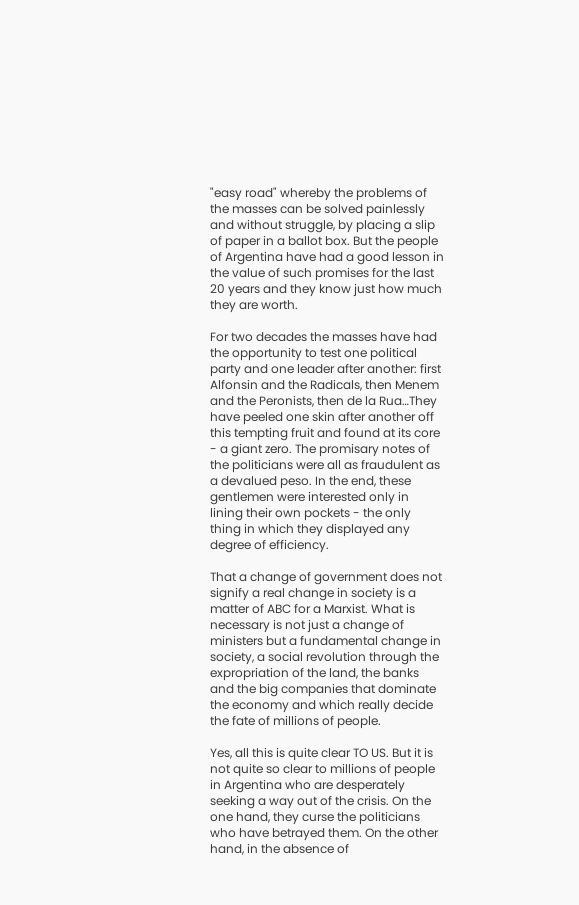"easy road" whereby the problems of the masses can be solved painlessly and without struggle, by placing a slip of paper in a ballot box. But the people of Argentina have had a good lesson in the value of such promises for the last 20 years and they know just how much they are worth.

For two decades the masses have had the opportunity to test one political party and one leader after another: first Alfonsin and the Radicals, then Menem and the Peronists, then de la Rua…They have peeled one skin after another off this tempting fruit and found at its core - a giant zero. The promisary notes of the politicians were all as fraudulent as a devalued peso. In the end, these gentlemen were interested only in lining their own pockets - the only thing in which they displayed any degree of efficiency.

That a change of government does not signify a real change in society is a matter of ABC for a Marxist. What is necessary is not just a change of ministers but a fundamental change in society, a social revolution through the expropriation of the land, the banks and the big companies that dominate the economy and which really decide the fate of millions of people.

Yes, all this is quite clear TO US. But it is not quite so clear to millions of people in Argentina who are desperately seeking a way out of the crisis. On the one hand, they curse the politicians who have betrayed them. On the other hand, in the absence of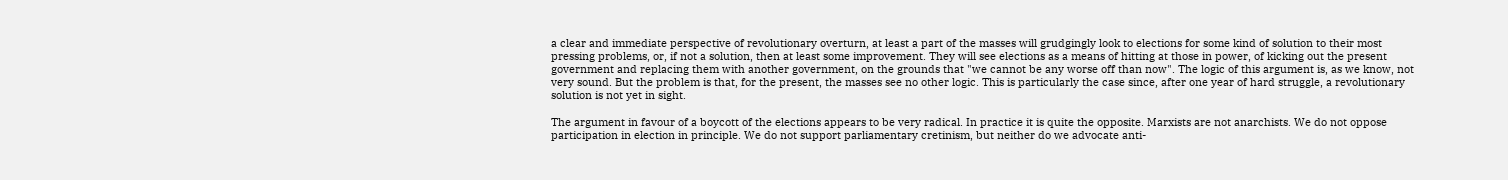a clear and immediate perspective of revolutionary overturn, at least a part of the masses will grudgingly look to elections for some kind of solution to their most pressing problems, or, if not a solution, then at least some improvement. They will see elections as a means of hitting at those in power, of kicking out the present government and replacing them with another government, on the grounds that "we cannot be any worse off than now". The logic of this argument is, as we know, not very sound. But the problem is that, for the present, the masses see no other logic. This is particularly the case since, after one year of hard struggle, a revolutionary solution is not yet in sight.

The argument in favour of a boycott of the elections appears to be very radical. In practice it is quite the opposite. Marxists are not anarchists. We do not oppose participation in election in principle. We do not support parliamentary cretinism, but neither do we advocate anti-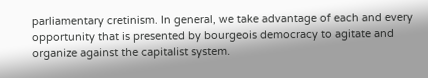parliamentary cretinism. In general, we take advantage of each and every opportunity that is presented by bourgeois democracy to agitate and organize against the capitalist system.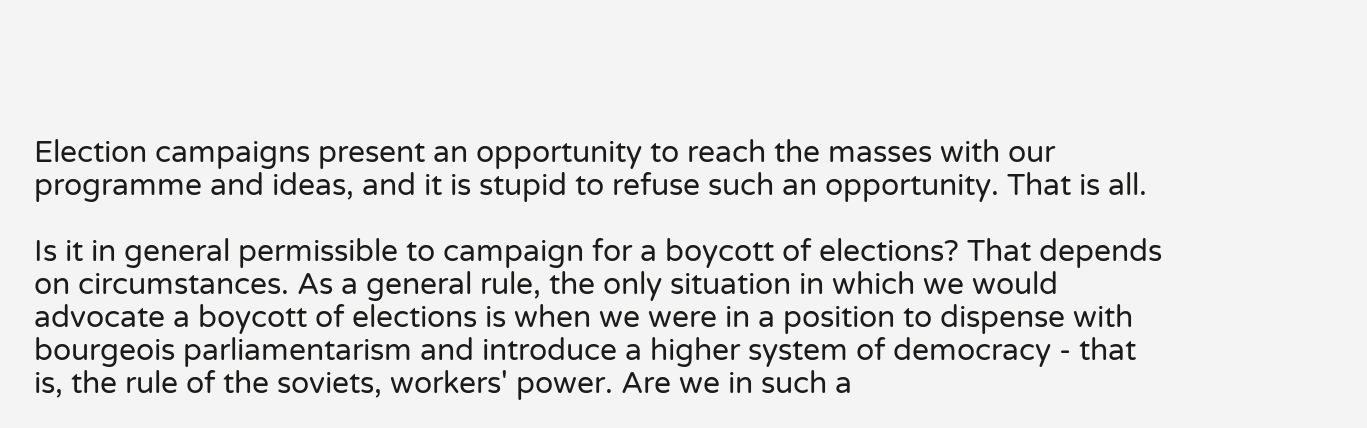Election campaigns present an opportunity to reach the masses with our programme and ideas, and it is stupid to refuse such an opportunity. That is all.

Is it in general permissible to campaign for a boycott of elections? That depends on circumstances. As a general rule, the only situation in which we would advocate a boycott of elections is when we were in a position to dispense with bourgeois parliamentarism and introduce a higher system of democracy - that is, the rule of the soviets, workers' power. Are we in such a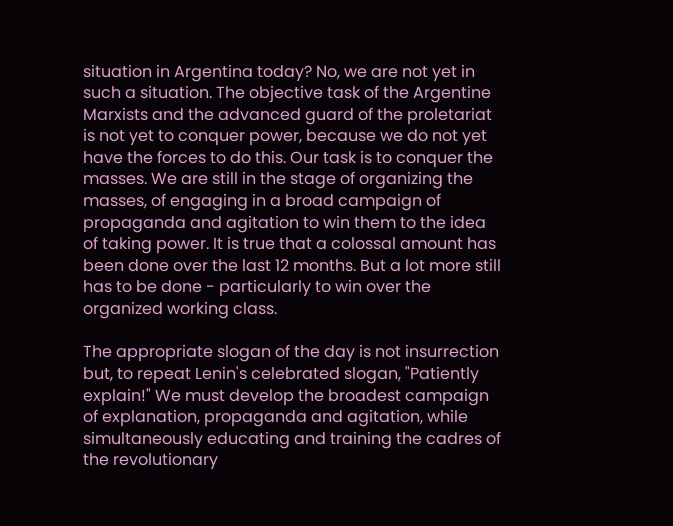situation in Argentina today? No, we are not yet in such a situation. The objective task of the Argentine Marxists and the advanced guard of the proletariat is not yet to conquer power, because we do not yet have the forces to do this. Our task is to conquer the masses. We are still in the stage of organizing the masses, of engaging in a broad campaign of propaganda and agitation to win them to the idea of taking power. It is true that a colossal amount has been done over the last 12 months. But a lot more still has to be done - particularly to win over the organized working class.

The appropriate slogan of the day is not insurrection but, to repeat Lenin's celebrated slogan, "Patiently explain!" We must develop the broadest campaign of explanation, propaganda and agitation, while simultaneously educating and training the cadres of the revolutionary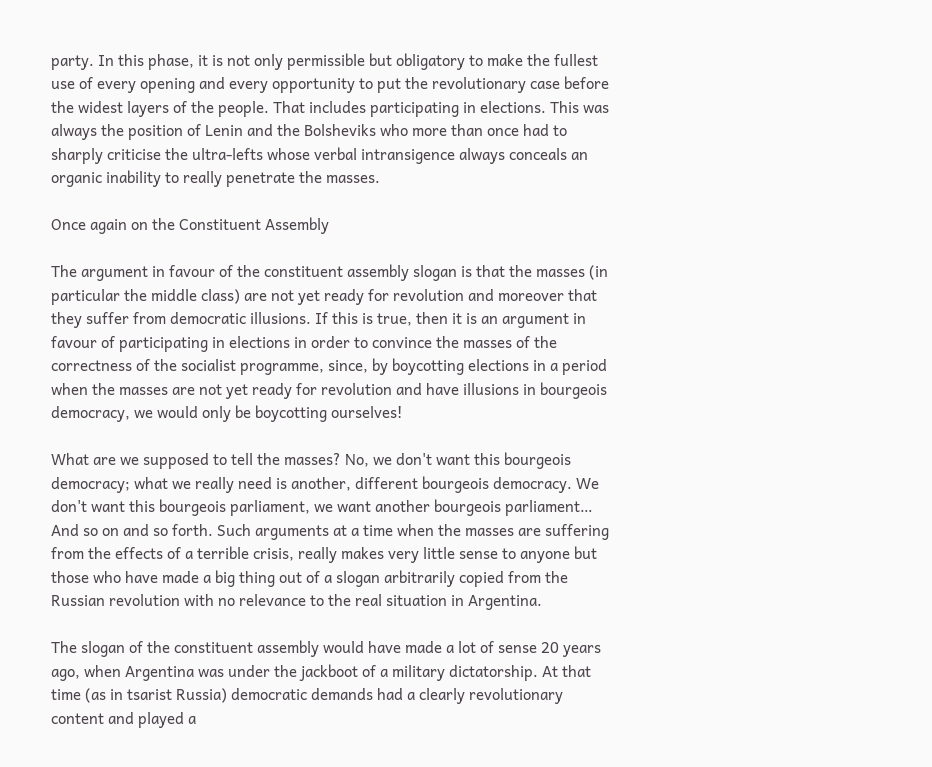party. In this phase, it is not only permissible but obligatory to make the fullest use of every opening and every opportunity to put the revolutionary case before the widest layers of the people. That includes participating in elections. This was always the position of Lenin and the Bolsheviks who more than once had to sharply criticise the ultra-lefts whose verbal intransigence always conceals an organic inability to really penetrate the masses.

Once again on the Constituent Assembly

The argument in favour of the constituent assembly slogan is that the masses (in particular the middle class) are not yet ready for revolution and moreover that they suffer from democratic illusions. If this is true, then it is an argument in favour of participating in elections in order to convince the masses of the correctness of the socialist programme, since, by boycotting elections in a period when the masses are not yet ready for revolution and have illusions in bourgeois democracy, we would only be boycotting ourselves!

What are we supposed to tell the masses? No, we don't want this bourgeois democracy; what we really need is another, different bourgeois democracy. We don't want this bourgeois parliament, we want another bourgeois parliament… And so on and so forth. Such arguments at a time when the masses are suffering from the effects of a terrible crisis, really makes very little sense to anyone but those who have made a big thing out of a slogan arbitrarily copied from the Russian revolution with no relevance to the real situation in Argentina.

The slogan of the constituent assembly would have made a lot of sense 20 years ago, when Argentina was under the jackboot of a military dictatorship. At that time (as in tsarist Russia) democratic demands had a clearly revolutionary content and played a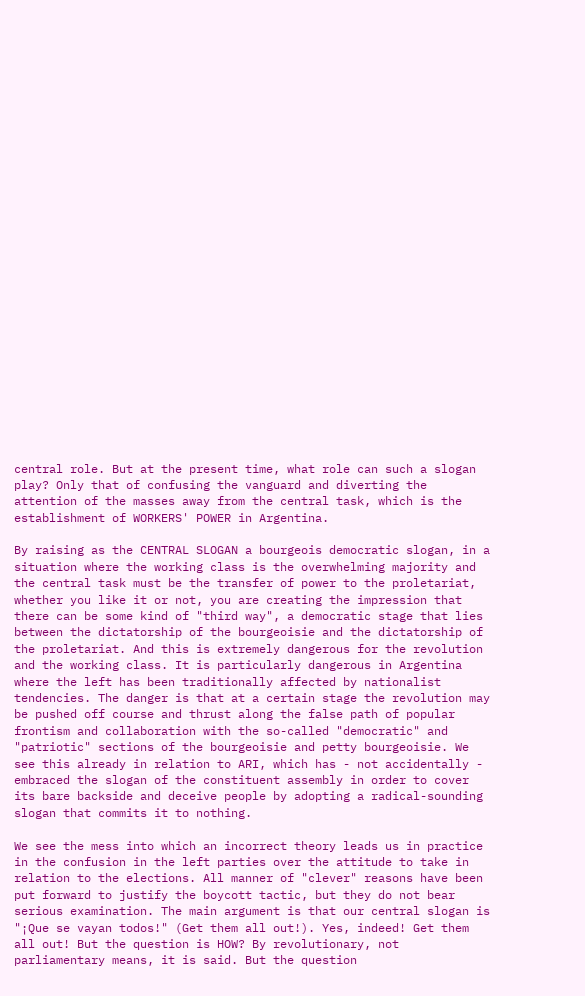central role. But at the present time, what role can such a slogan play? Only that of confusing the vanguard and diverting the attention of the masses away from the central task, which is the establishment of WORKERS' POWER in Argentina.

By raising as the CENTRAL SLOGAN a bourgeois democratic slogan, in a situation where the working class is the overwhelming majority and the central task must be the transfer of power to the proletariat, whether you like it or not, you are creating the impression that there can be some kind of "third way", a democratic stage that lies between the dictatorship of the bourgeoisie and the dictatorship of the proletariat. And this is extremely dangerous for the revolution and the working class. It is particularly dangerous in Argentina where the left has been traditionally affected by nationalist tendencies. The danger is that at a certain stage the revolution may be pushed off course and thrust along the false path of popular frontism and collaboration with the so-called "democratic" and "patriotic" sections of the bourgeoisie and petty bourgeoisie. We see this already in relation to ARI, which has - not accidentally - embraced the slogan of the constituent assembly in order to cover its bare backside and deceive people by adopting a radical-sounding slogan that commits it to nothing.

We see the mess into which an incorrect theory leads us in practice in the confusion in the left parties over the attitude to take in relation to the elections. All manner of "clever" reasons have been put forward to justify the boycott tactic, but they do not bear serious examination. The main argument is that our central slogan is "¡Que se vayan todos!" (Get them all out!). Yes, indeed! Get them all out! But the question is HOW? By revolutionary, not parliamentary means, it is said. But the question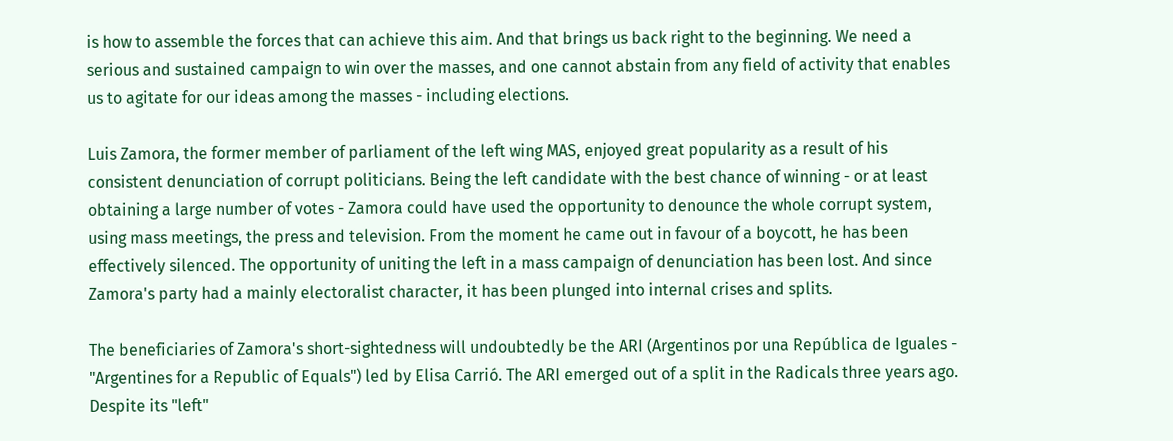is how to assemble the forces that can achieve this aim. And that brings us back right to the beginning. We need a serious and sustained campaign to win over the masses, and one cannot abstain from any field of activity that enables us to agitate for our ideas among the masses - including elections.

Luis Zamora, the former member of parliament of the left wing MAS, enjoyed great popularity as a result of his consistent denunciation of corrupt politicians. Being the left candidate with the best chance of winning - or at least obtaining a large number of votes - Zamora could have used the opportunity to denounce the whole corrupt system, using mass meetings, the press and television. From the moment he came out in favour of a boycott, he has been effectively silenced. The opportunity of uniting the left in a mass campaign of denunciation has been lost. And since Zamora's party had a mainly electoralist character, it has been plunged into internal crises and splits.

The beneficiaries of Zamora's short-sightedness will undoubtedly be the ARI (Argentinos por una República de Iguales - "Argentines for a Republic of Equals") led by Elisa Carrió. The ARI emerged out of a split in the Radicals three years ago. Despite its "left"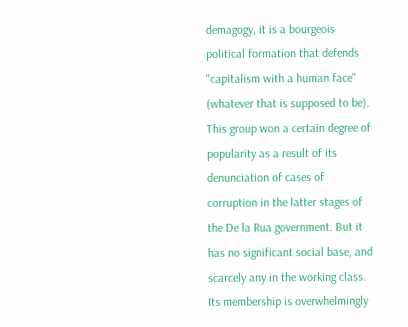demagogy, it is a bourgeois political formation that defends "capitalism with a human face" (whatever that is supposed to be). This group won a certain degree of popularity as a result of its denunciation of cases of corruption in the latter stages of the De la Rua government. But it has no significant social base, and scarcely any in the working class. Its membership is overwhelmingly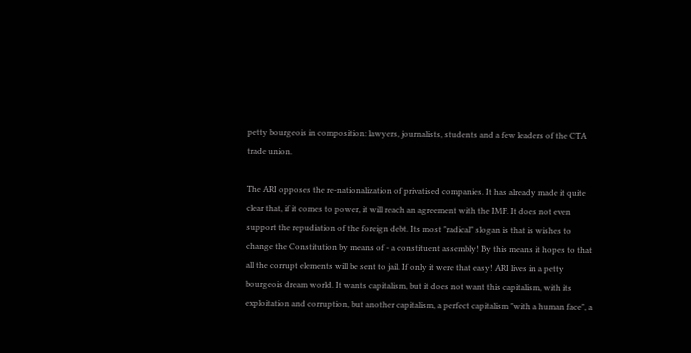petty bourgeois in composition: lawyers, journalists, students and a few leaders of the CTA trade union.

The ARI opposes the re-nationalization of privatised companies. It has already made it quite clear that, if it comes to power, it will reach an agreement with the IMF. It does not even support the repudiation of the foreign debt. Its most "radical" slogan is that is wishes to change the Constitution by means of - a constituent assembly! By this means it hopes to that all the corrupt elements will be sent to jail. If only it were that easy! ARI lives in a petty bourgeois dream world. It wants capitalism, but it does not want this capitalism, with its exploitation and corruption, but another capitalism, a perfect capitalism "with a human face", a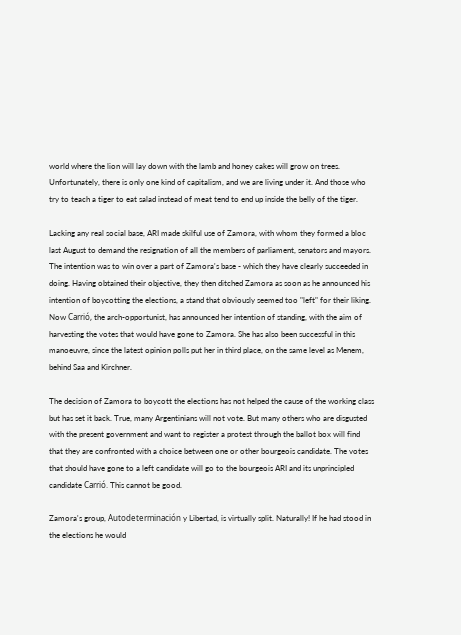world where the lion will lay down with the lamb and honey cakes will grow on trees. Unfortunately, there is only one kind of capitalism, and we are living under it. And those who try to teach a tiger to eat salad instead of meat tend to end up inside the belly of the tiger.

Lacking any real social base, ARI made skilful use of Zamora, with whom they formed a bloc last August to demand the resignation of all the members of parliament, senators and mayors. The intention was to win over a part of Zamora's base - which they have clearly succeeded in doing. Having obtained their objective, they then ditched Zamora as soon as he announced his intention of boycotting the elections, a stand that obviously seemed too "left" for their liking. Now Carrió, the arch-opportunist, has announced her intention of standing, with the aim of harvesting the votes that would have gone to Zamora. She has also been successful in this manoeuvre, since the latest opinion polls put her in third place, on the same level as Menem, behind Saa and Kirchner.

The decision of Zamora to boycott the elections has not helped the cause of the working class but has set it back. True, many Argentinians will not vote. But many others who are disgusted with the present government and want to register a protest through the ballot box will find that they are confronted with a choice between one or other bourgeois candidate. The votes that should have gone to a left candidate will go to the bourgeois ARI and its unprincipled candidate Carrió. This cannot be good.

Zamora's group, Autodeterminación y Libertad, is virtually split. Naturally! If he had stood in the elections he would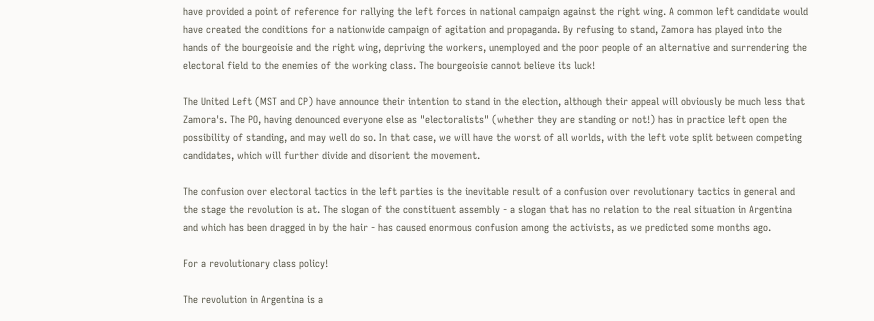have provided a point of reference for rallying the left forces in national campaign against the right wing. A common left candidate would have created the conditions for a nationwide campaign of agitation and propaganda. By refusing to stand, Zamora has played into the hands of the bourgeoisie and the right wing, depriving the workers, unemployed and the poor people of an alternative and surrendering the electoral field to the enemies of the working class. The bourgeoisie cannot believe its luck!

The United Left (MST and CP) have announce their intention to stand in the election, although their appeal will obviously be much less that Zamora's. The PO, having denounced everyone else as "electoralists" (whether they are standing or not!) has in practice left open the possibility of standing, and may well do so. In that case, we will have the worst of all worlds, with the left vote split between competing candidates, which will further divide and disorient the movement.

The confusion over electoral tactics in the left parties is the inevitable result of a confusion over revolutionary tactics in general and the stage the revolution is at. The slogan of the constituent assembly - a slogan that has no relation to the real situation in Argentina and which has been dragged in by the hair - has caused enormous confusion among the activists, as we predicted some months ago.

For a revolutionary class policy!

The revolution in Argentina is a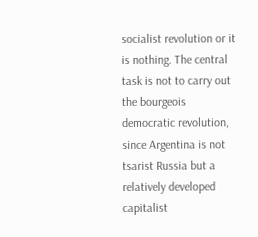socialist revolution or it is nothing. The central task is not to carry out the bourgeois democratic revolution, since Argentina is not tsarist Russia but a relatively developed capitalist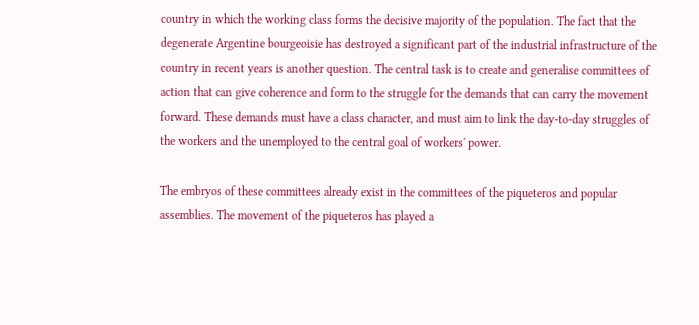country in which the working class forms the decisive majority of the population. The fact that the degenerate Argentine bourgeoisie has destroyed a significant part of the industrial infrastructure of the country in recent years is another question. The central task is to create and generalise committees of action that can give coherence and form to the struggle for the demands that can carry the movement forward. These demands must have a class character, and must aim to link the day-to-day struggles of the workers and the unemployed to the central goal of workers' power.

The embryos of these committees already exist in the committees of the piqueteros and popular assemblies. The movement of the piqueteros has played a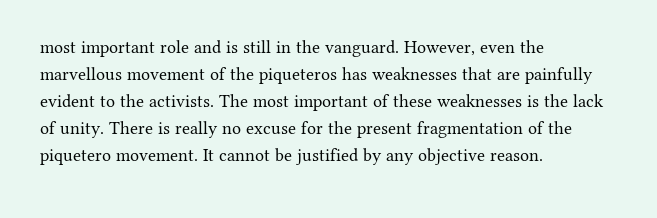most important role and is still in the vanguard. However, even the marvellous movement of the piqueteros has weaknesses that are painfully evident to the activists. The most important of these weaknesses is the lack of unity. There is really no excuse for the present fragmentation of the piquetero movement. It cannot be justified by any objective reason.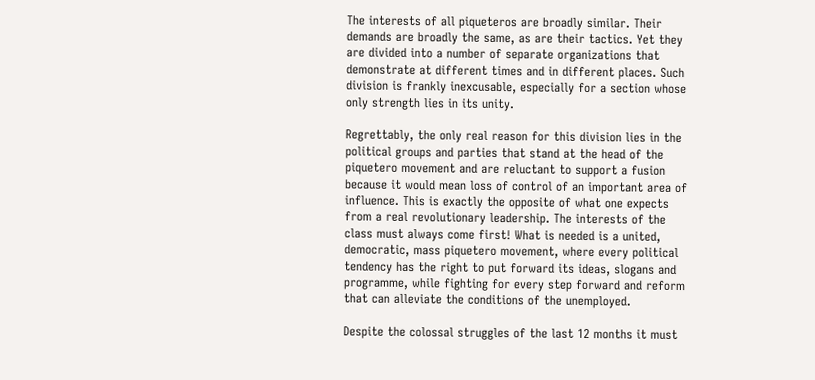The interests of all piqueteros are broadly similar. Their demands are broadly the same, as are their tactics. Yet they are divided into a number of separate organizations that demonstrate at different times and in different places. Such division is frankly inexcusable, especially for a section whose only strength lies in its unity.

Regrettably, the only real reason for this division lies in the political groups and parties that stand at the head of the piquetero movement and are reluctant to support a fusion because it would mean loss of control of an important area of influence. This is exactly the opposite of what one expects from a real revolutionary leadership. The interests of the class must always come first! What is needed is a united, democratic, mass piquetero movement, where every political tendency has the right to put forward its ideas, slogans and programme, while fighting for every step forward and reform that can alleviate the conditions of the unemployed.

Despite the colossal struggles of the last 12 months it must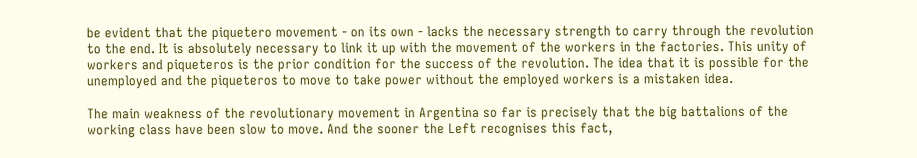be evident that the piquetero movement - on its own - lacks the necessary strength to carry through the revolution to the end. It is absolutely necessary to link it up with the movement of the workers in the factories. This unity of workers and piqueteros is the prior condition for the success of the revolution. The idea that it is possible for the unemployed and the piqueteros to move to take power without the employed workers is a mistaken idea.

The main weakness of the revolutionary movement in Argentina so far is precisely that the big battalions of the working class have been slow to move. And the sooner the Left recognises this fact,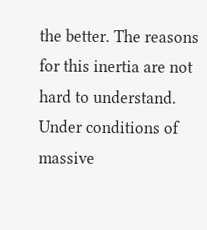the better. The reasons for this inertia are not hard to understand. Under conditions of massive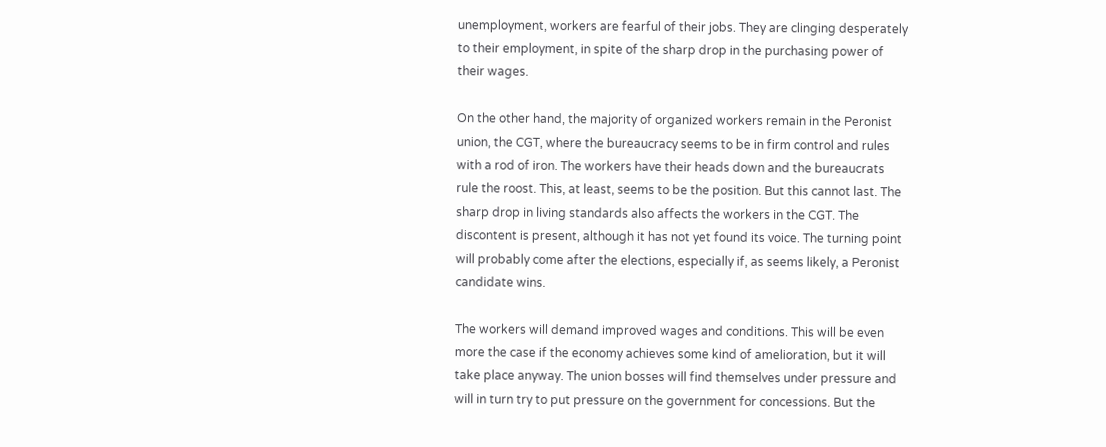unemployment, workers are fearful of their jobs. They are clinging desperately to their employment, in spite of the sharp drop in the purchasing power of their wages.

On the other hand, the majority of organized workers remain in the Peronist union, the CGT, where the bureaucracy seems to be in firm control and rules with a rod of iron. The workers have their heads down and the bureaucrats rule the roost. This, at least, seems to be the position. But this cannot last. The sharp drop in living standards also affects the workers in the CGT. The discontent is present, although it has not yet found its voice. The turning point will probably come after the elections, especially if, as seems likely, a Peronist candidate wins.

The workers will demand improved wages and conditions. This will be even more the case if the economy achieves some kind of amelioration, but it will take place anyway. The union bosses will find themselves under pressure and will in turn try to put pressure on the government for concessions. But the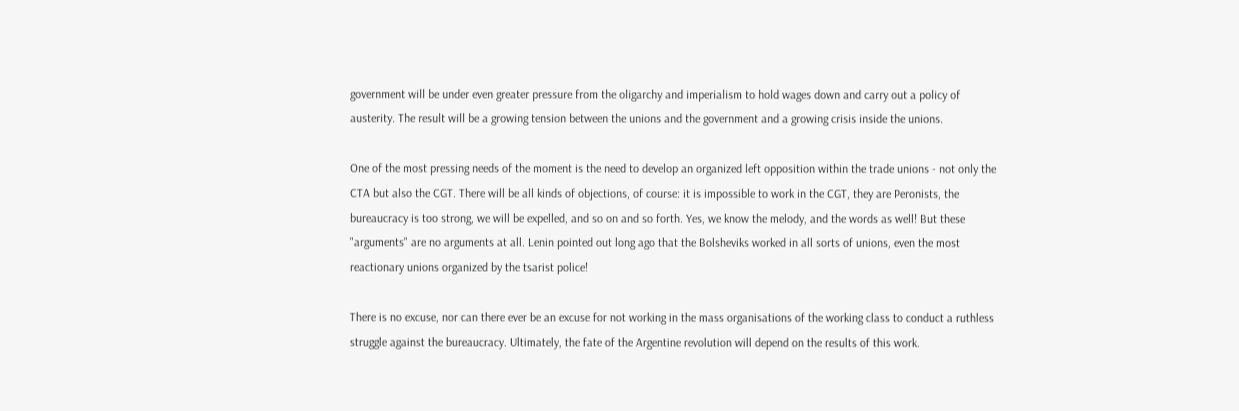government will be under even greater pressure from the oligarchy and imperialism to hold wages down and carry out a policy of austerity. The result will be a growing tension between the unions and the government and a growing crisis inside the unions.

One of the most pressing needs of the moment is the need to develop an organized left opposition within the trade unions - not only the CTA but also the CGT. There will be all kinds of objections, of course: it is impossible to work in the CGT, they are Peronists, the bureaucracy is too strong, we will be expelled, and so on and so forth. Yes, we know the melody, and the words as well! But these "arguments" are no arguments at all. Lenin pointed out long ago that the Bolsheviks worked in all sorts of unions, even the most reactionary unions organized by the tsarist police!

There is no excuse, nor can there ever be an excuse for not working in the mass organisations of the working class to conduct a ruthless struggle against the bureaucracy. Ultimately, the fate of the Argentine revolution will depend on the results of this work.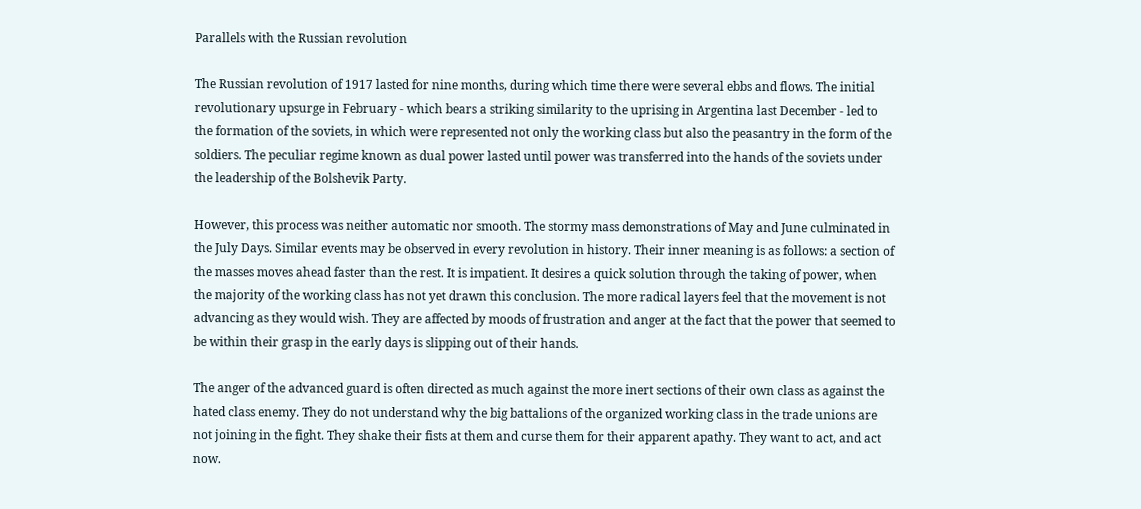Parallels with the Russian revolution

The Russian revolution of 1917 lasted for nine months, during which time there were several ebbs and flows. The initial revolutionary upsurge in February - which bears a striking similarity to the uprising in Argentina last December - led to the formation of the soviets, in which were represented not only the working class but also the peasantry in the form of the soldiers. The peculiar regime known as dual power lasted until power was transferred into the hands of the soviets under the leadership of the Bolshevik Party.

However, this process was neither automatic nor smooth. The stormy mass demonstrations of May and June culminated in the July Days. Similar events may be observed in every revolution in history. Their inner meaning is as follows: a section of the masses moves ahead faster than the rest. It is impatient. It desires a quick solution through the taking of power, when the majority of the working class has not yet drawn this conclusion. The more radical layers feel that the movement is not advancing as they would wish. They are affected by moods of frustration and anger at the fact that the power that seemed to be within their grasp in the early days is slipping out of their hands.

The anger of the advanced guard is often directed as much against the more inert sections of their own class as against the hated class enemy. They do not understand why the big battalions of the organized working class in the trade unions are not joining in the fight. They shake their fists at them and curse them for their apparent apathy. They want to act, and act now.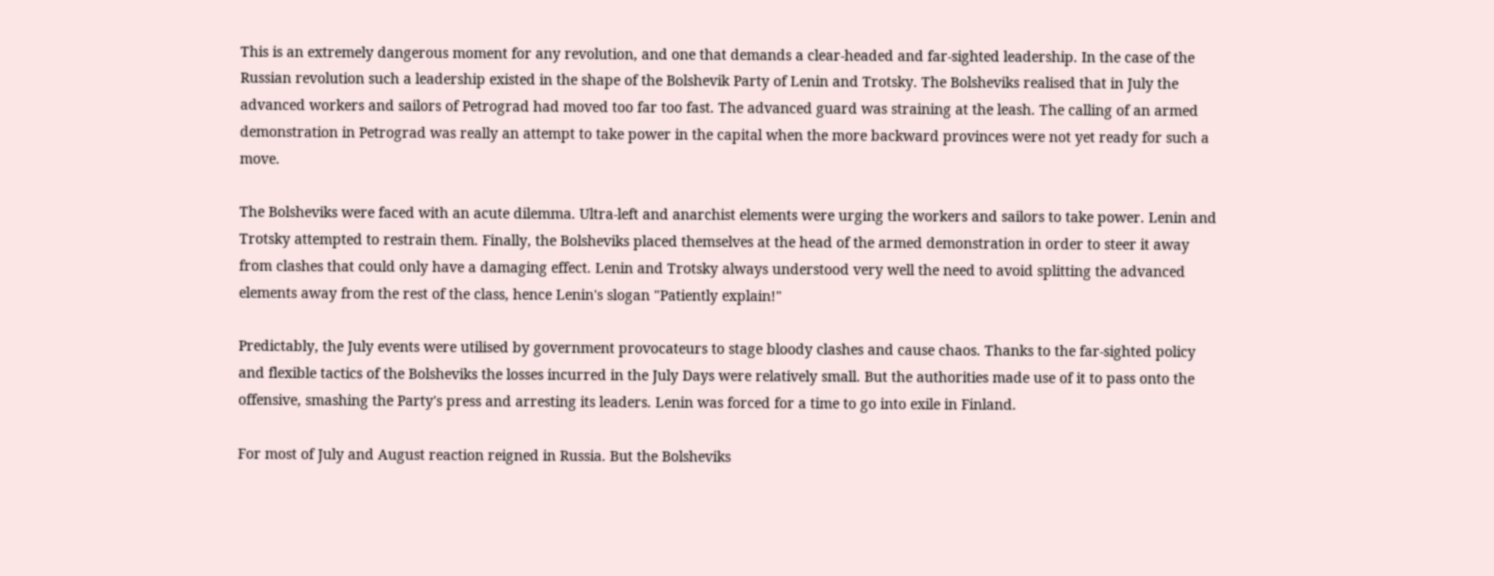This is an extremely dangerous moment for any revolution, and one that demands a clear-headed and far-sighted leadership. In the case of the Russian revolution such a leadership existed in the shape of the Bolshevik Party of Lenin and Trotsky. The Bolsheviks realised that in July the advanced workers and sailors of Petrograd had moved too far too fast. The advanced guard was straining at the leash. The calling of an armed demonstration in Petrograd was really an attempt to take power in the capital when the more backward provinces were not yet ready for such a move.

The Bolsheviks were faced with an acute dilemma. Ultra-left and anarchist elements were urging the workers and sailors to take power. Lenin and Trotsky attempted to restrain them. Finally, the Bolsheviks placed themselves at the head of the armed demonstration in order to steer it away from clashes that could only have a damaging effect. Lenin and Trotsky always understood very well the need to avoid splitting the advanced elements away from the rest of the class, hence Lenin's slogan "Patiently explain!"

Predictably, the July events were utilised by government provocateurs to stage bloody clashes and cause chaos. Thanks to the far-sighted policy and flexible tactics of the Bolsheviks the losses incurred in the July Days were relatively small. But the authorities made use of it to pass onto the offensive, smashing the Party's press and arresting its leaders. Lenin was forced for a time to go into exile in Finland.

For most of July and August reaction reigned in Russia. But the Bolsheviks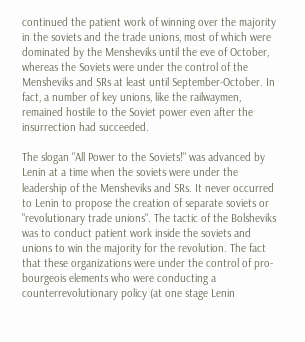continued the patient work of winning over the majority in the soviets and the trade unions, most of which were dominated by the Mensheviks until the eve of October, whereas the Soviets were under the control of the Mensheviks and SRs at least until September-October. In fact, a number of key unions, like the railwaymen, remained hostile to the Soviet power even after the insurrection had succeeded.

The slogan "All Power to the Soviets!" was advanced by Lenin at a time when the soviets were under the leadership of the Mensheviks and SRs. It never occurred to Lenin to propose the creation of separate soviets or "revolutionary trade unions". The tactic of the Bolsheviks was to conduct patient work inside the soviets and unions to win the majority for the revolution. The fact that these organizations were under the control of pro-bourgeois elements who were conducting a counterrevolutionary policy (at one stage Lenin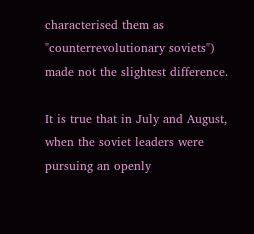characterised them as "counterrevolutionary soviets") made not the slightest difference.

It is true that in July and August, when the soviet leaders were pursuing an openly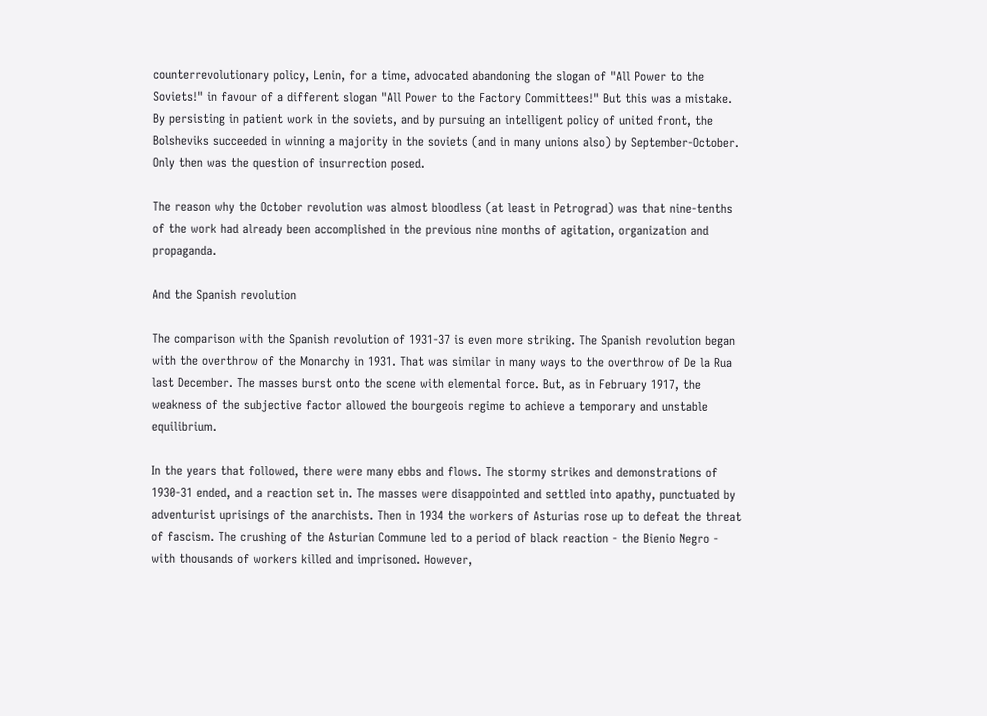counterrevolutionary policy, Lenin, for a time, advocated abandoning the slogan of "All Power to the Soviets!" in favour of a different slogan "All Power to the Factory Committees!" But this was a mistake. By persisting in patient work in the soviets, and by pursuing an intelligent policy of united front, the Bolsheviks succeeded in winning a majority in the soviets (and in many unions also) by September-October. Only then was the question of insurrection posed.

The reason why the October revolution was almost bloodless (at least in Petrograd) was that nine-tenths of the work had already been accomplished in the previous nine months of agitation, organization and propaganda.

And the Spanish revolution

The comparison with the Spanish revolution of 1931-37 is even more striking. The Spanish revolution began with the overthrow of the Monarchy in 1931. That was similar in many ways to the overthrow of De la Rua last December. The masses burst onto the scene with elemental force. But, as in February 1917, the weakness of the subjective factor allowed the bourgeois regime to achieve a temporary and unstable equilibrium.

In the years that followed, there were many ebbs and flows. The stormy strikes and demonstrations of 1930-31 ended, and a reaction set in. The masses were disappointed and settled into apathy, punctuated by adventurist uprisings of the anarchists. Then in 1934 the workers of Asturias rose up to defeat the threat of fascism. The crushing of the Asturian Commune led to a period of black reaction - the Bienio Negro - with thousands of workers killed and imprisoned. However,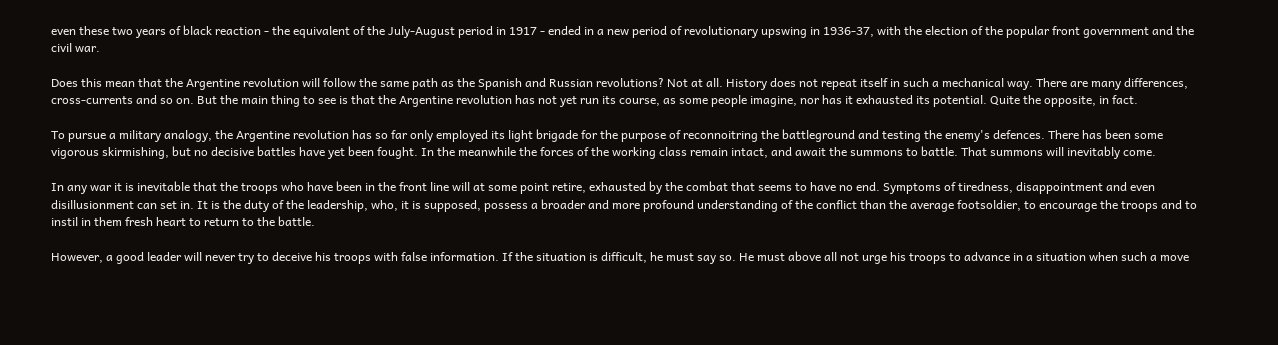even these two years of black reaction - the equivalent of the July-August period in 1917 - ended in a new period of revolutionary upswing in 1936-37, with the election of the popular front government and the civil war.

Does this mean that the Argentine revolution will follow the same path as the Spanish and Russian revolutions? Not at all. History does not repeat itself in such a mechanical way. There are many differences, cross-currents and so on. But the main thing to see is that the Argentine revolution has not yet run its course, as some people imagine, nor has it exhausted its potential. Quite the opposite, in fact.

To pursue a military analogy, the Argentine revolution has so far only employed its light brigade for the purpose of reconnoitring the battleground and testing the enemy's defences. There has been some vigorous skirmishing, but no decisive battles have yet been fought. In the meanwhile the forces of the working class remain intact, and await the summons to battle. That summons will inevitably come.

In any war it is inevitable that the troops who have been in the front line will at some point retire, exhausted by the combat that seems to have no end. Symptoms of tiredness, disappointment and even disillusionment can set in. It is the duty of the leadership, who, it is supposed, possess a broader and more profound understanding of the conflict than the average footsoldier, to encourage the troops and to instil in them fresh heart to return to the battle.

However, a good leader will never try to deceive his troops with false information. If the situation is difficult, he must say so. He must above all not urge his troops to advance in a situation when such a move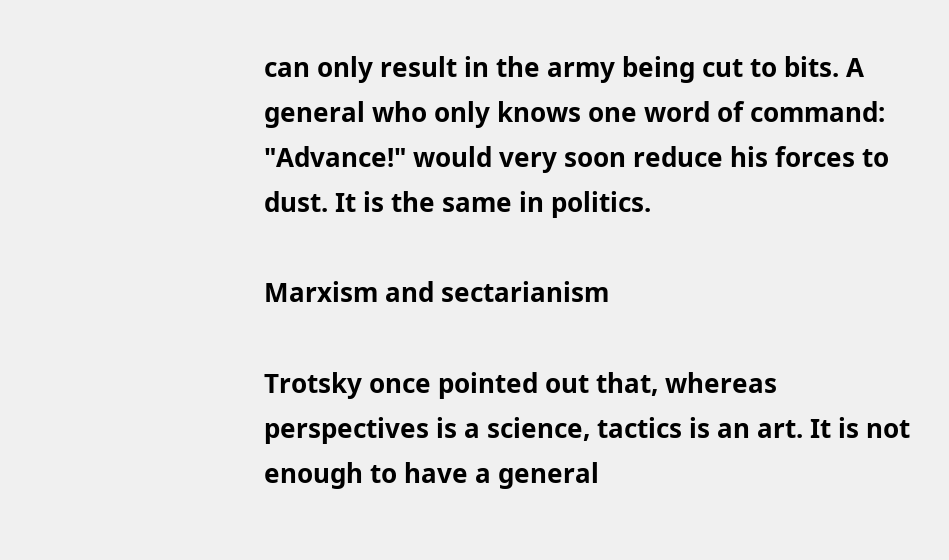can only result in the army being cut to bits. A general who only knows one word of command: "Advance!" would very soon reduce his forces to dust. It is the same in politics.

Marxism and sectarianism

Trotsky once pointed out that, whereas perspectives is a science, tactics is an art. It is not enough to have a general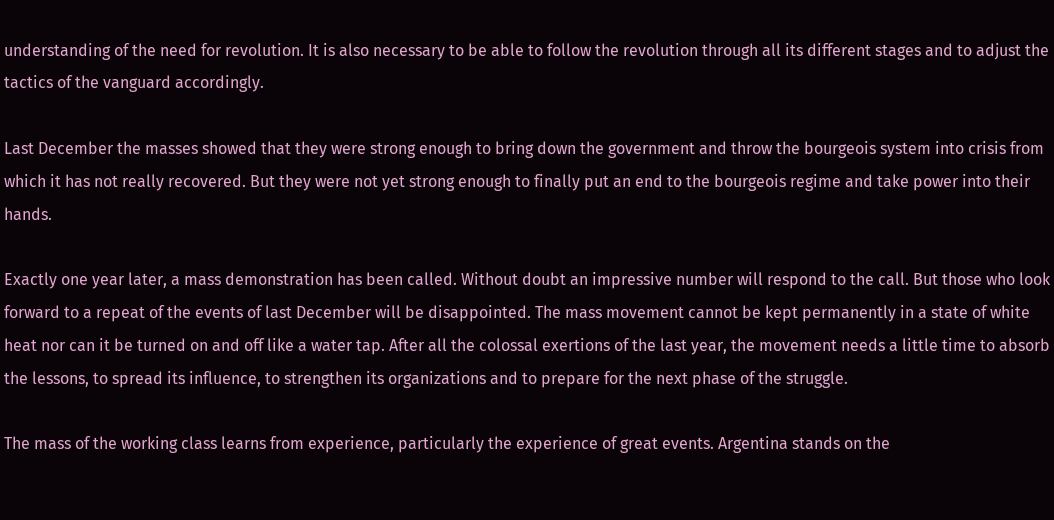understanding of the need for revolution. It is also necessary to be able to follow the revolution through all its different stages and to adjust the tactics of the vanguard accordingly.

Last December the masses showed that they were strong enough to bring down the government and throw the bourgeois system into crisis from which it has not really recovered. But they were not yet strong enough to finally put an end to the bourgeois regime and take power into their hands.

Exactly one year later, a mass demonstration has been called. Without doubt an impressive number will respond to the call. But those who look forward to a repeat of the events of last December will be disappointed. The mass movement cannot be kept permanently in a state of white heat nor can it be turned on and off like a water tap. After all the colossal exertions of the last year, the movement needs a little time to absorb the lessons, to spread its influence, to strengthen its organizations and to prepare for the next phase of the struggle.

The mass of the working class learns from experience, particularly the experience of great events. Argentina stands on the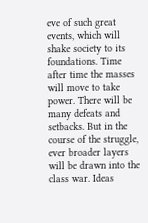eve of such great events, which will shake society to its foundations. Time after time the masses will move to take power. There will be many defeats and setbacks. But in the course of the struggle, ever broader layers will be drawn into the class war. Ideas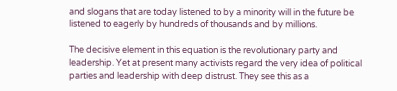and slogans that are today listened to by a minority will in the future be listened to eagerly by hundreds of thousands and by millions.

The decisive element in this equation is the revolutionary party and leadership. Yet at present many activists regard the very idea of political parties and leadership with deep distrust. They see this as a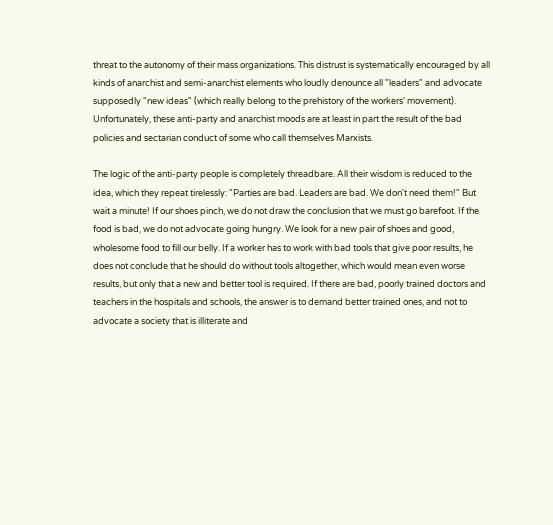threat to the autonomy of their mass organizations. This distrust is systematically encouraged by all kinds of anarchist and semi-anarchist elements who loudly denounce all "leaders" and advocate supposedly "new ideas" (which really belong to the prehistory of the workers' movement). Unfortunately, these anti-party and anarchist moods are at least in part the result of the bad policies and sectarian conduct of some who call themselves Marxists.

The logic of the anti-party people is completely threadbare. All their wisdom is reduced to the idea, which they repeat tirelessly: "Parties are bad. Leaders are bad. We don't need them!" But wait a minute! If our shoes pinch, we do not draw the conclusion that we must go barefoot. If the food is bad, we do not advocate going hungry. We look for a new pair of shoes and good, wholesome food to fill our belly. If a worker has to work with bad tools that give poor results, he does not conclude that he should do without tools altogether, which would mean even worse results, but only that a new and better tool is required. If there are bad, poorly trained doctors and teachers in the hospitals and schools, the answer is to demand better trained ones, and not to advocate a society that is illiterate and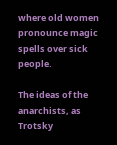where old women pronounce magic spells over sick people.

The ideas of the anarchists, as Trotsky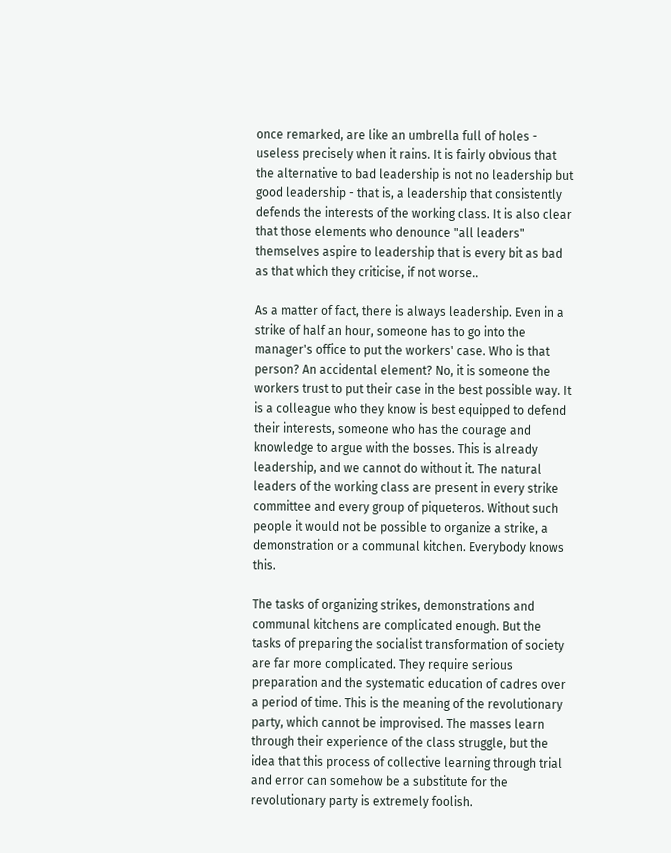once remarked, are like an umbrella full of holes - useless precisely when it rains. It is fairly obvious that the alternative to bad leadership is not no leadership but good leadership - that is, a leadership that consistently defends the interests of the working class. It is also clear that those elements who denounce "all leaders" themselves aspire to leadership that is every bit as bad as that which they criticise, if not worse..

As a matter of fact, there is always leadership. Even in a strike of half an hour, someone has to go into the manager's office to put the workers' case. Who is that person? An accidental element? No, it is someone the workers trust to put their case in the best possible way. It is a colleague who they know is best equipped to defend their interests, someone who has the courage and knowledge to argue with the bosses. This is already leadership, and we cannot do without it. The natural leaders of the working class are present in every strike committee and every group of piqueteros. Without such people it would not be possible to organize a strike, a demonstration or a communal kitchen. Everybody knows this.

The tasks of organizing strikes, demonstrations and communal kitchens are complicated enough. But the tasks of preparing the socialist transformation of society are far more complicated. They require serious preparation and the systematic education of cadres over a period of time. This is the meaning of the revolutionary party, which cannot be improvised. The masses learn through their experience of the class struggle, but the idea that this process of collective learning through trial and error can somehow be a substitute for the revolutionary party is extremely foolish.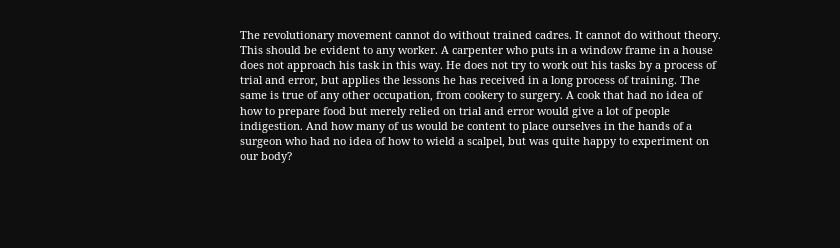The revolutionary movement cannot do without trained cadres. It cannot do without theory. This should be evident to any worker. A carpenter who puts in a window frame in a house does not approach his task in this way. He does not try to work out his tasks by a process of trial and error, but applies the lessons he has received in a long process of training. The same is true of any other occupation, from cookery to surgery. A cook that had no idea of how to prepare food but merely relied on trial and error would give a lot of people indigestion. And how many of us would be content to place ourselves in the hands of a surgeon who had no idea of how to wield a scalpel, but was quite happy to experiment on our body?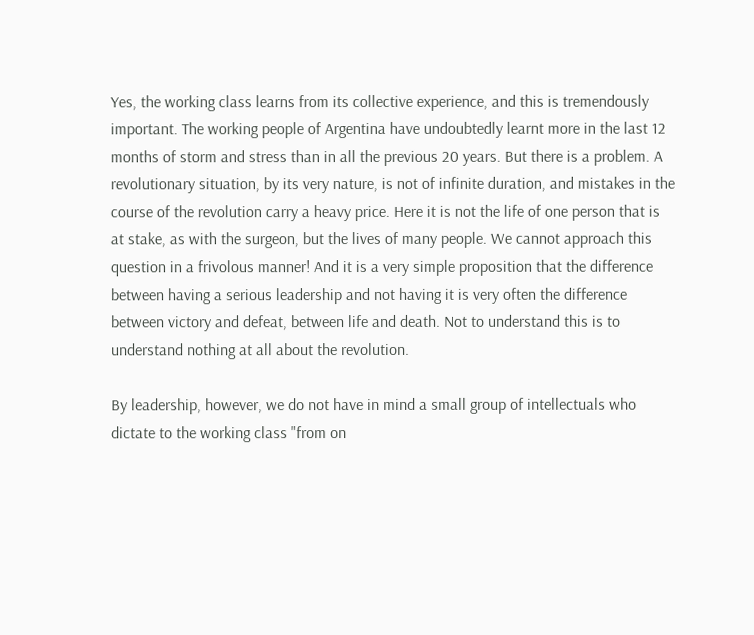Yes, the working class learns from its collective experience, and this is tremendously important. The working people of Argentina have undoubtedly learnt more in the last 12 months of storm and stress than in all the previous 20 years. But there is a problem. A revolutionary situation, by its very nature, is not of infinite duration, and mistakes in the course of the revolution carry a heavy price. Here it is not the life of one person that is at stake, as with the surgeon, but the lives of many people. We cannot approach this question in a frivolous manner! And it is a very simple proposition that the difference between having a serious leadership and not having it is very often the difference between victory and defeat, between life and death. Not to understand this is to understand nothing at all about the revolution.

By leadership, however, we do not have in mind a small group of intellectuals who dictate to the working class "from on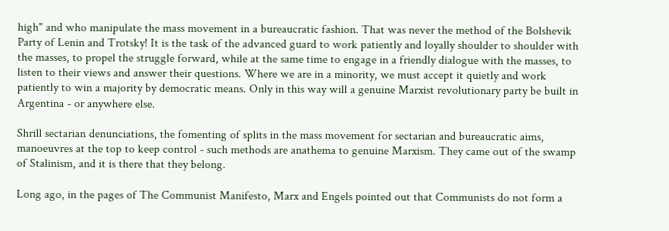high" and who manipulate the mass movement in a bureaucratic fashion. That was never the method of the Bolshevik Party of Lenin and Trotsky! It is the task of the advanced guard to work patiently and loyally shoulder to shoulder with the masses, to propel the struggle forward, while at the same time to engage in a friendly dialogue with the masses, to listen to their views and answer their questions. Where we are in a minority, we must accept it quietly and work patiently to win a majority by democratic means. Only in this way will a genuine Marxist revolutionary party be built in Argentina - or anywhere else.

Shrill sectarian denunciations, the fomenting of splits in the mass movement for sectarian and bureaucratic aims, manoeuvres at the top to keep control - such methods are anathema to genuine Marxism. They came out of the swamp of Stalinism, and it is there that they belong.

Long ago, in the pages of The Communist Manifesto, Marx and Engels pointed out that Communists do not form a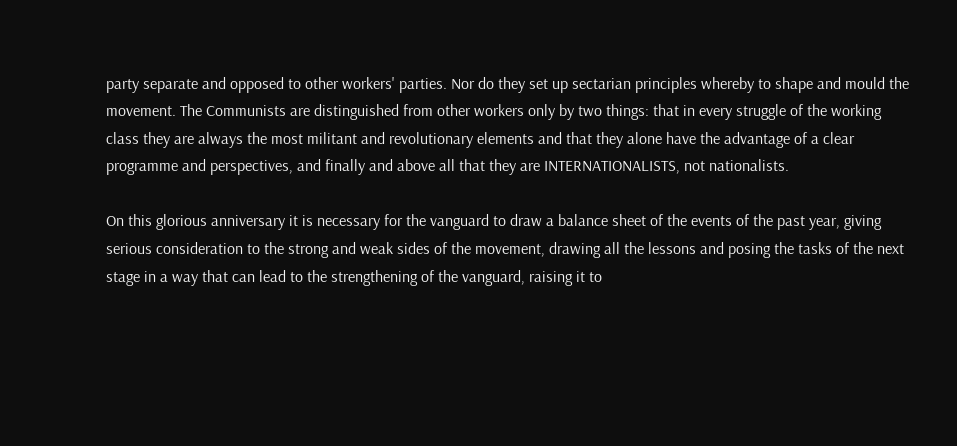party separate and opposed to other workers' parties. Nor do they set up sectarian principles whereby to shape and mould the movement. The Communists are distinguished from other workers only by two things: that in every struggle of the working class they are always the most militant and revolutionary elements and that they alone have the advantage of a clear programme and perspectives, and finally and above all that they are INTERNATIONALISTS, not nationalists.

On this glorious anniversary it is necessary for the vanguard to draw a balance sheet of the events of the past year, giving serious consideration to the strong and weak sides of the movement, drawing all the lessons and posing the tasks of the next stage in a way that can lead to the strengthening of the vanguard, raising it to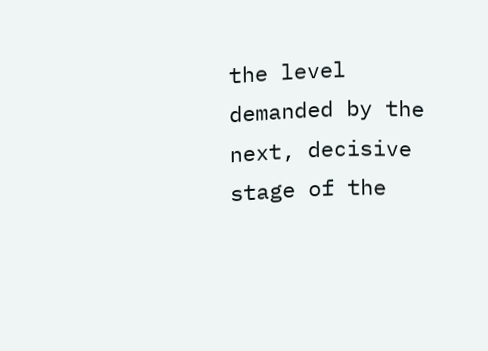the level demanded by the next, decisive stage of the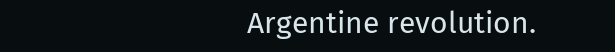Argentine revolution.